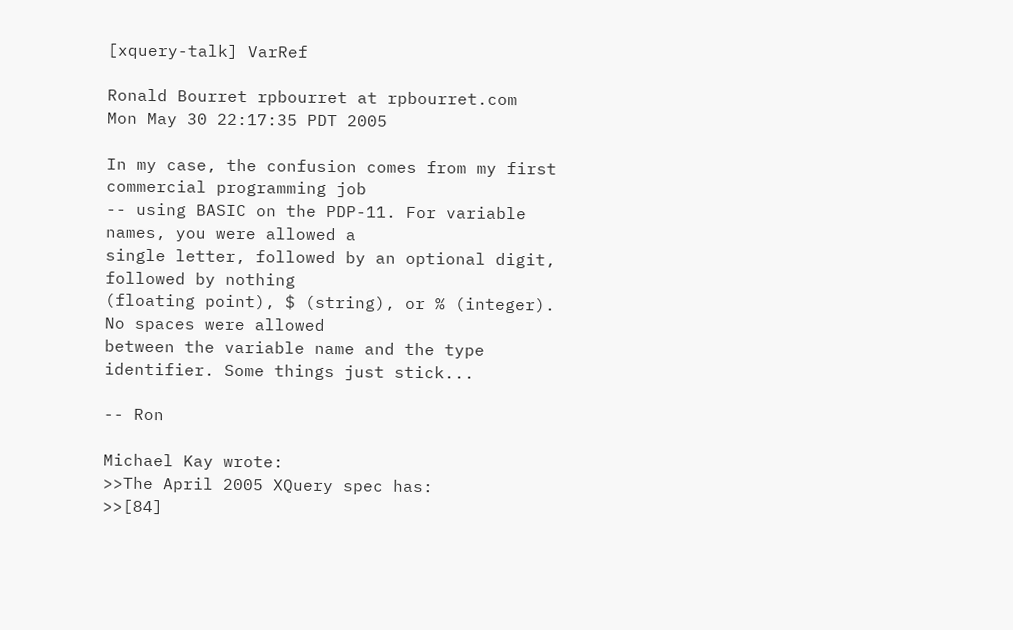[xquery-talk] VarRef

Ronald Bourret rpbourret at rpbourret.com
Mon May 30 22:17:35 PDT 2005

In my case, the confusion comes from my first commercial programming job
-- using BASIC on the PDP-11. For variable names, you were allowed a
single letter, followed by an optional digit, followed by nothing
(floating point), $ (string), or % (integer). No spaces were allowed
between the variable name and the type identifier. Some things just stick...

-- Ron

Michael Kay wrote:
>>The April 2005 XQuery spec has:
>>[84]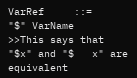VarRef     ::=      "$" VarName
>>This says that "$x" and "$   x" are equivalent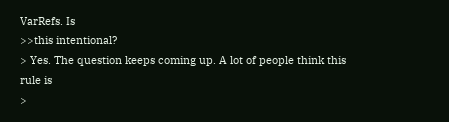VarRefs. Is
>>this intentional?
> Yes. The question keeps coming up. A lot of people think this rule is
>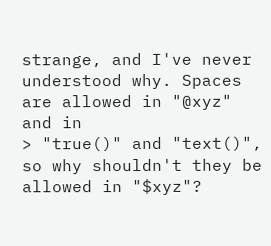strange, and I've never understood why. Spaces are allowed in "@xyz" and in
> "true()" and "text()", so why shouldn't they be allowed in "$xyz"?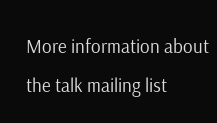More information about the talk mailing list